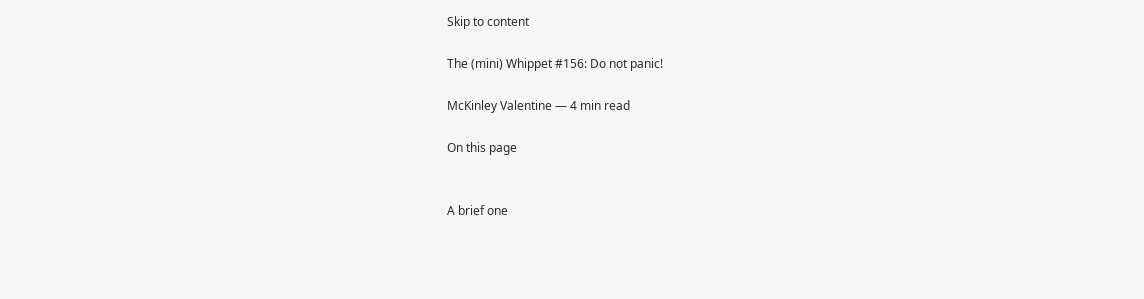Skip to content

The (mini) Whippet #156: Do not panic!

McKinley Valentine — 4 min read

On this page


A brief one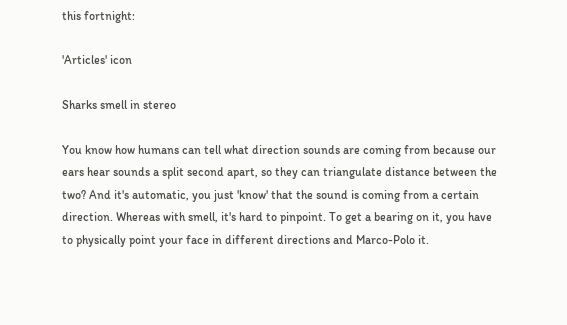this fortnight:

'Articles' icon

Sharks smell in stereo

You know how humans can tell what direction sounds are coming from because our ears hear sounds a split second apart, so they can triangulate distance between the two? And it's automatic, you just 'know' that the sound is coming from a certain direction. Whereas with smell, it's hard to pinpoint. To get a bearing on it, you have to physically point your face in different directions and Marco-Polo it.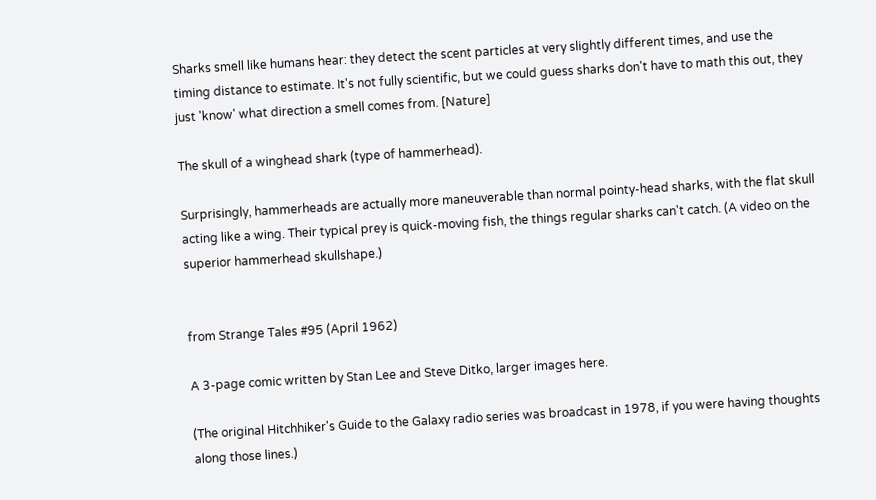Sharks smell like humans hear: they detect the scent particles at very slightly different times, and use the timing distance to estimate. It's not fully scientific, but we could guess sharks don't have to math this out, they just 'know' what direction a smell comes from. [Nature]

The skull of a winghead shark (type of hammerhead).

Surprisingly, hammerheads are actually more maneuverable than normal pointy-head sharks, with the flat skull acting like a wing. Their typical prey is quick-moving fish, the things regular sharks can't catch. (A video on the superior hammerhead skullshape.)


from Strange Tales #95 (April 1962)

A 3-page comic written by Stan Lee and Steve Ditko, larger images here.

(The original Hitchhiker's Guide to the Galaxy radio series was broadcast in 1978, if you were having thoughts along those lines.)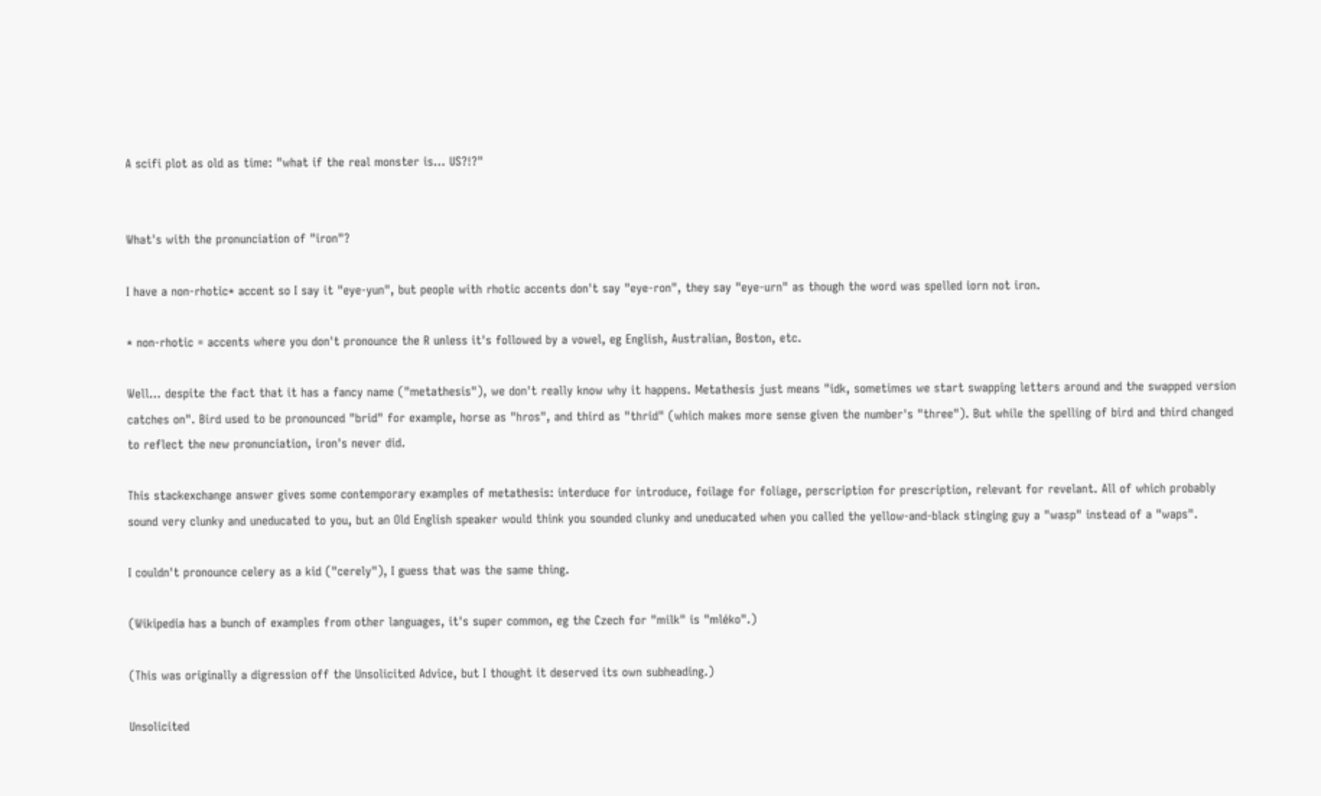A scifi plot as old as time: "what if the real monster is... US?!?"


What's with the pronunciation of "iron"?

I have a non-rhotic* accent so I say it "eye-yun", but people with rhotic accents don't say "eye-ron", they say "eye-urn" as though the word was spelled iorn not iron.

* non-rhotic = accents where you don't pronounce the R unless it's followed by a vowel, eg English, Australian, Boston, etc.

Well... despite the fact that it has a fancy name ("metathesis"), we don't really know why it happens. Metathesis just means "idk, sometimes we start swapping letters around and the swapped version catches on". Bird used to be pronounced "brid" for example, horse as "hros", and third as "thrid" (which makes more sense given the number's "three"). But while the spelling of bird and third changed to reflect the new pronunciation, iron's never did.

This stackexchange answer gives some contemporary examples of metathesis: interduce for introduce, foilage for foliage, perscription for prescription, relevant for revelant. All of which probably sound very clunky and uneducated to you, but an Old English speaker would think you sounded clunky and uneducated when you called the yellow-and-black stinging guy a "wasp" instead of a "waps".

I couldn't pronounce celery as a kid ("cerely"), I guess that was the same thing.

(Wikipedia has a bunch of examples from other languages, it's super common, eg the Czech for "milk" is "mléko".)

(This was originally a digression off the Unsolicited Advice, but I thought it deserved its own subheading.)

Unsolicited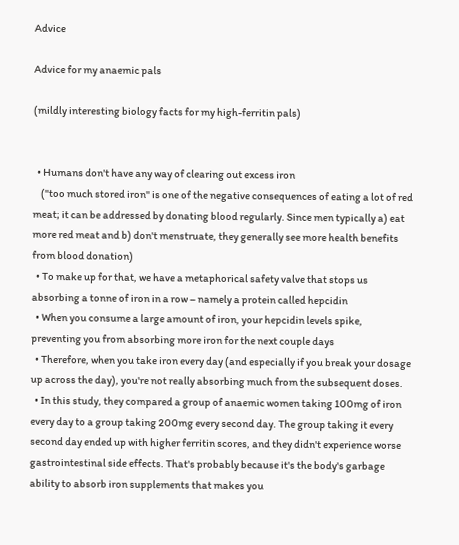Advice

Advice for my anaemic pals

(mildly interesting biology facts for my high-ferritin pals)


  • Humans don't have any way of clearing out excess iron
    ("too much stored iron" is one of the negative consequences of eating a lot of red meat; it can be addressed by donating blood regularly. Since men typically a) eat more red meat and b) don't menstruate, they generally see more health benefits from blood donation)
  • To make up for that, we have a metaphorical safety valve that stops us absorbing a tonne of iron in a row – namely a protein called hepcidin
  • When you consume a large amount of iron, your hepcidin levels spike, preventing you from absorbing more iron for the next couple days
  • Therefore, when you take iron every day (and especially if you break your dosage up across the day), you're not really absorbing much from the subsequent doses.
  • In this study, they compared a group of anaemic women taking 100mg of iron every day to a group taking 200mg every second day. The group taking it every second day ended up with higher ferritin scores, and they didn't experience worse gastrointestinal side effects. That's probably because it's the body's garbage ability to absorb iron supplements that makes you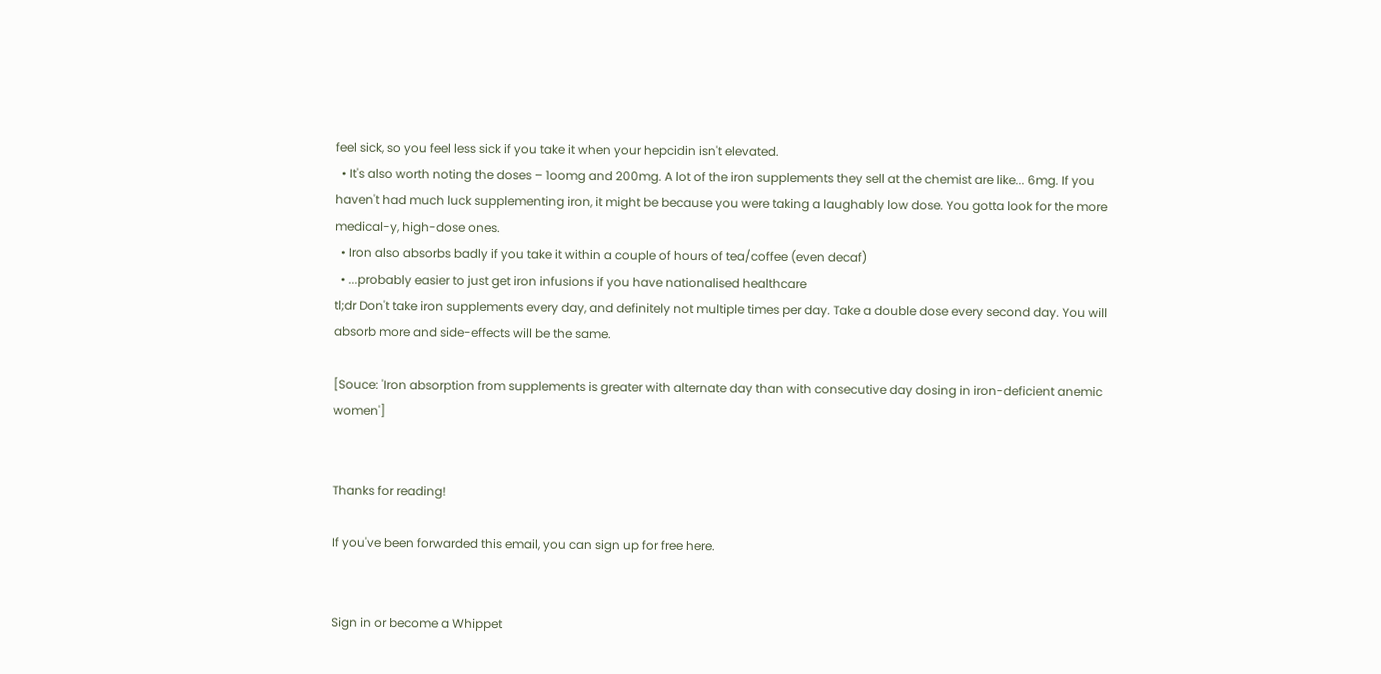feel sick, so you feel less sick if you take it when your hepcidin isn't elevated.
  • It's also worth noting the doses – 1oomg and 200mg. A lot of the iron supplements they sell at the chemist are like... 6mg. If you haven't had much luck supplementing iron, it might be because you were taking a laughably low dose. You gotta look for the more medical-y, high-dose ones.
  • Iron also absorbs badly if you take it within a couple of hours of tea/coffee (even decaf)
  • ...probably easier to just get iron infusions if you have nationalised healthcare
tl;dr Don't take iron supplements every day, and definitely not multiple times per day. Take a double dose every second day. You will absorb more and side-effects will be the same.

[Souce: 'Iron absorption from supplements is greater with alternate day than with consecutive day dosing in iron-deficient anemic women']


Thanks for reading!

If you've been forwarded this email, you can sign up for free here.


Sign in or become a Whippet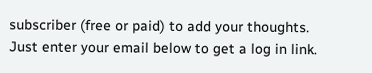subscriber (free or paid) to add your thoughts.
Just enter your email below to get a log in link.